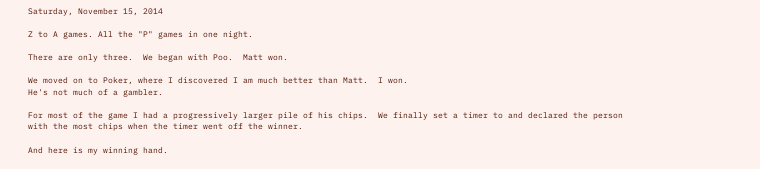Saturday, November 15, 2014

Z to A games. All the "P" games in one night.

There are only three.  We began with Poo.  Matt won.

We moved on to Poker, where I discovered I am much better than Matt.  I won.
He's not much of a gambler.

For most of the game I had a progressively larger pile of his chips.  We finally set a timer to and declared the person with the most chips when the timer went off the winner.

And here is my winning hand.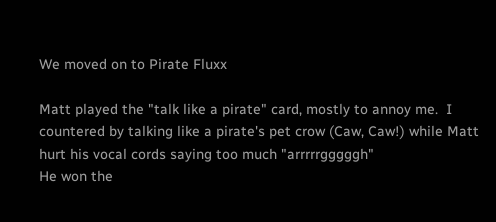We moved on to Pirate Fluxx

Matt played the "talk like a pirate" card, mostly to annoy me.  I countered by talking like a pirate's pet crow (Caw, Caw!) while Matt hurt his vocal cords saying too much "arrrrrgggggh"
He won the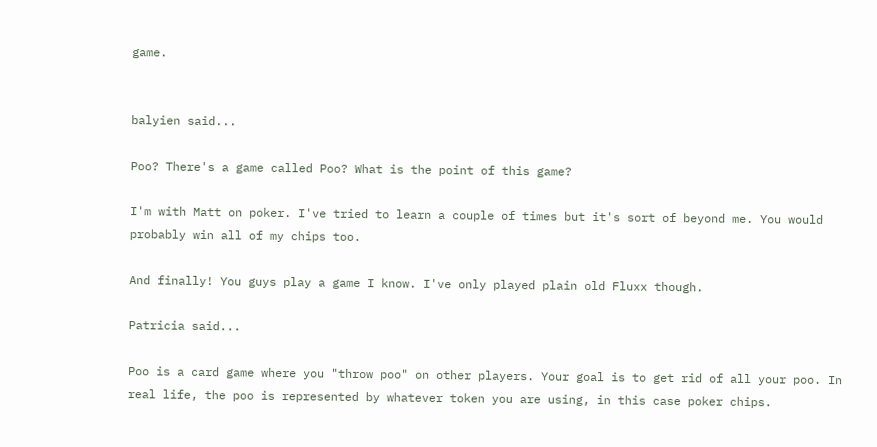game.


balyien said...

Poo? There's a game called Poo? What is the point of this game?

I'm with Matt on poker. I've tried to learn a couple of times but it's sort of beyond me. You would probably win all of my chips too.

And finally! You guys play a game I know. I've only played plain old Fluxx though.

Patricia said...

Poo is a card game where you "throw poo" on other players. Your goal is to get rid of all your poo. In real life, the poo is represented by whatever token you are using, in this case poker chips.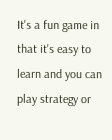It's a fun game in that it's easy to learn and you can play strategy or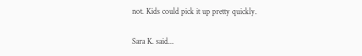not. Kids could pick it up pretty quickly.

Sara K. said...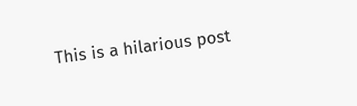This is a hilarious post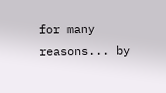for many reasons... by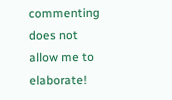commenting does not allow me to elaborate!